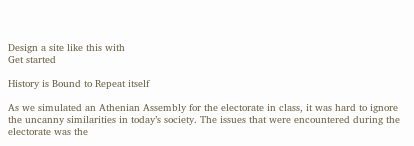Design a site like this with
Get started

History is Bound to Repeat itself

As we simulated an Athenian Assembly for the electorate in class, it was hard to ignore the uncanny similarities in today’s society. The issues that were encountered during the electorate was the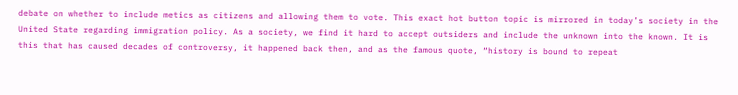debate on whether to include metics as citizens and allowing them to vote. This exact hot button topic is mirrored in today’s society in the United State regarding immigration policy. As a society, we find it hard to accept outsiders and include the unknown into the known. It is this that has caused decades of controversy, it happened back then, and as the famous quote, “history is bound to repeat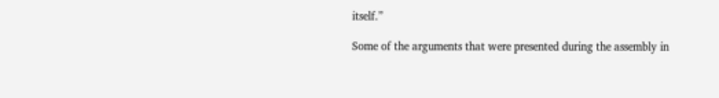itself.”

Some of the arguments that were presented during the assembly in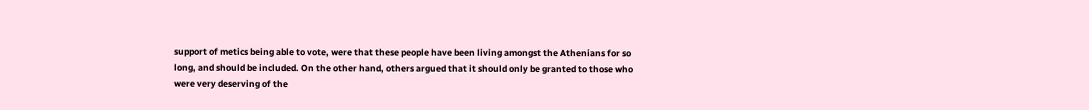support of metics being able to vote, were that these people have been living amongst the Athenians for so long, and should be included. On the other hand, others argued that it should only be granted to those who were very deserving of the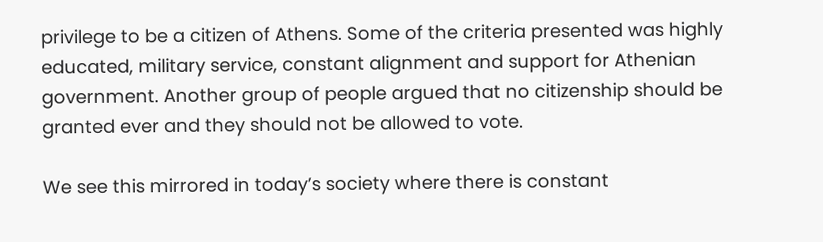privilege to be a citizen of Athens. Some of the criteria presented was highly educated, military service, constant alignment and support for Athenian government. Another group of people argued that no citizenship should be granted ever and they should not be allowed to vote.

We see this mirrored in today’s society where there is constant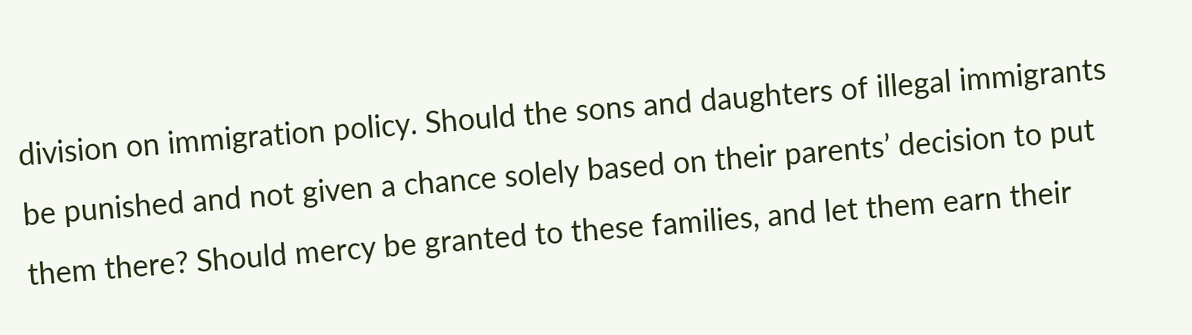division on immigration policy. Should the sons and daughters of illegal immigrants be punished and not given a chance solely based on their parents’ decision to put them there? Should mercy be granted to these families, and let them earn their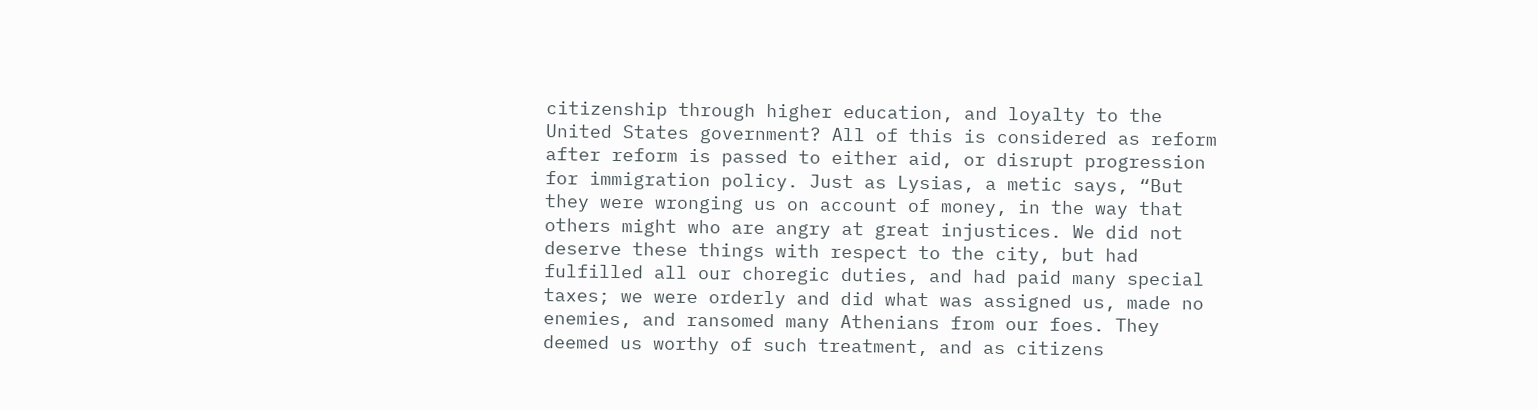citizenship through higher education, and loyalty to the United States government? All of this is considered as reform after reform is passed to either aid, or disrupt progression for immigration policy. Just as Lysias, a metic says, “But they were wronging us on account of money, in the way that others might who are angry at great injustices. We did not deserve these things with respect to the city, but had fulfilled all our choregic duties, and had paid many special taxes; we were orderly and did what was assigned us, made no enemies, and ransomed many Athenians from our foes. They deemed us worthy of such treatment, and as citizens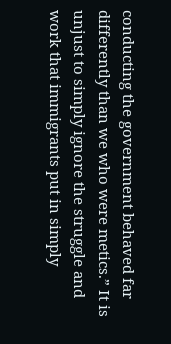conducting the government behaved far differently than we who were metics.” It is unjust to simply ignore the struggle and work that immigrants put in simply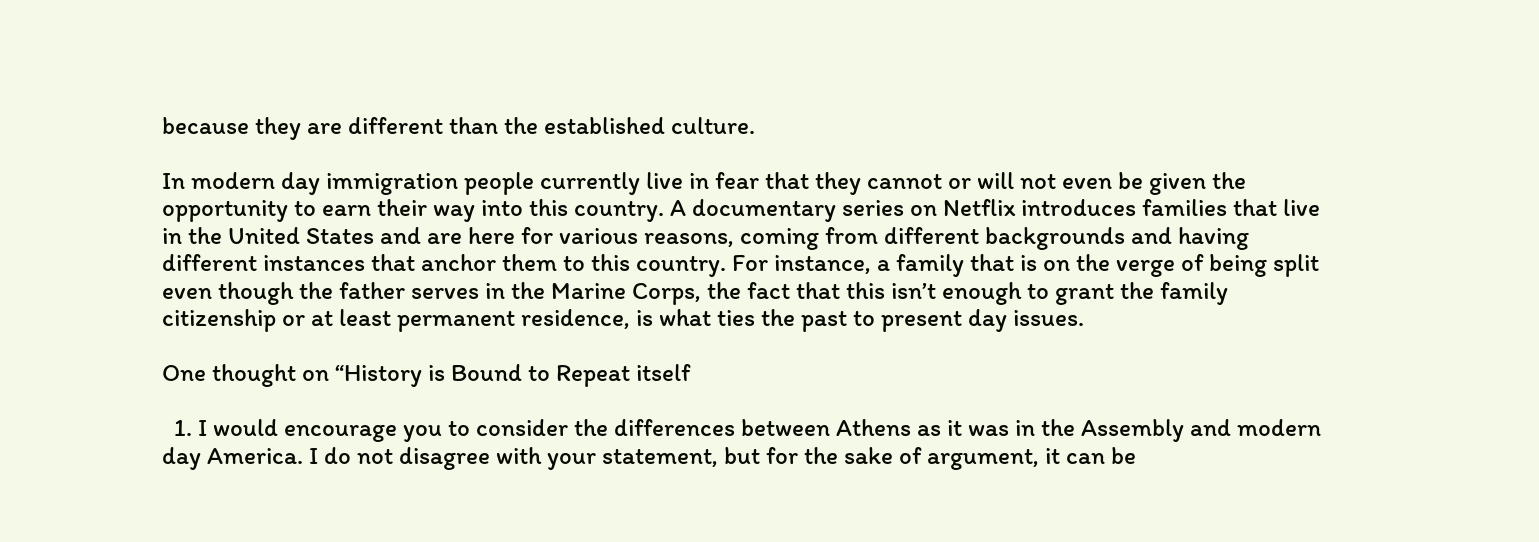because they are different than the established culture.

In modern day immigration people currently live in fear that they cannot or will not even be given the opportunity to earn their way into this country. A documentary series on Netflix introduces families that live in the United States and are here for various reasons, coming from different backgrounds and having different instances that anchor them to this country. For instance, a family that is on the verge of being split even though the father serves in the Marine Corps, the fact that this isn’t enough to grant the family citizenship or at least permanent residence, is what ties the past to present day issues.

One thought on “History is Bound to Repeat itself

  1. I would encourage you to consider the differences between Athens as it was in the Assembly and modern day America. I do not disagree with your statement, but for the sake of argument, it can be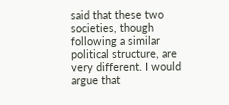said that these two societies, though following a similar political structure, are very different. I would argue that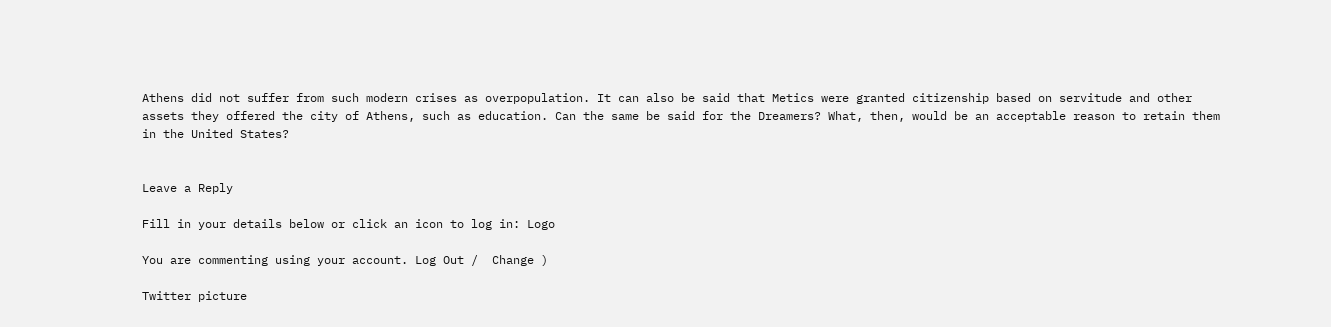Athens did not suffer from such modern crises as overpopulation. It can also be said that Metics were granted citizenship based on servitude and other assets they offered the city of Athens, such as education. Can the same be said for the Dreamers? What, then, would be an acceptable reason to retain them in the United States?


Leave a Reply

Fill in your details below or click an icon to log in: Logo

You are commenting using your account. Log Out /  Change )

Twitter picture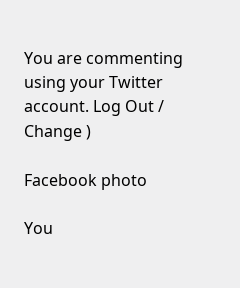You are commenting using your Twitter account. Log Out /  Change )

Facebook photo

You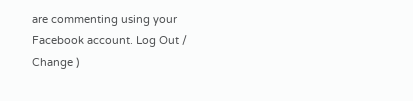are commenting using your Facebook account. Log Out /  Change )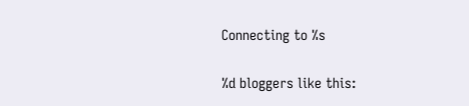Connecting to %s

%d bloggers like this: